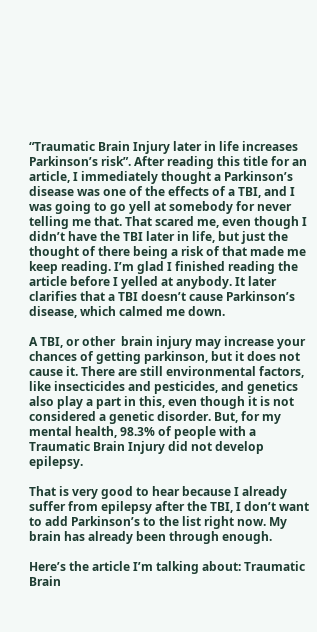“Traumatic Brain Injury later in life increases Parkinson’s risk”. After reading this title for an article, I immediately thought a Parkinson’s disease was one of the effects of a TBI, and I was going to go yell at somebody for never telling me that. That scared me, even though I didn’t have the TBI later in life, but just the thought of there being a risk of that made me keep reading. I’m glad I finished reading the article before I yelled at anybody. It later clarifies that a TBI doesn’t cause Parkinson’s disease, which calmed me down.

A TBI, or other  brain injury may increase your chances of getting parkinson, but it does not cause it. There are still environmental factors, like insecticides and pesticides, and genetics also play a part in this, even though it is not considered a genetic disorder. But, for my mental health, 98.3% of people with a Traumatic Brain Injury did not develop epilepsy.

That is very good to hear because I already suffer from epilepsy after the TBI, I don’t want to add Parkinson’s to the list right now. My brain has already been through enough.

Here’s the article I’m talking about: Traumatic Brain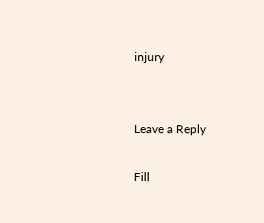injury


Leave a Reply

Fill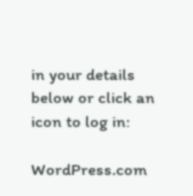in your details below or click an icon to log in:

WordPress.com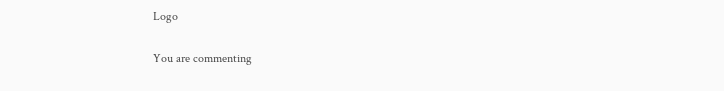Logo

You are commenting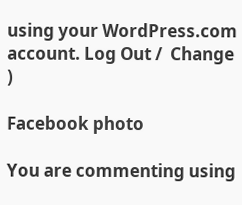using your WordPress.com account. Log Out /  Change )

Facebook photo

You are commenting using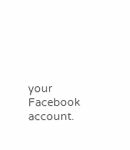your Facebook account.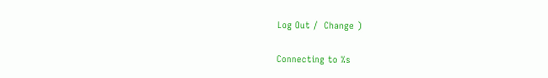Log Out /  Change )

Connecting to %s